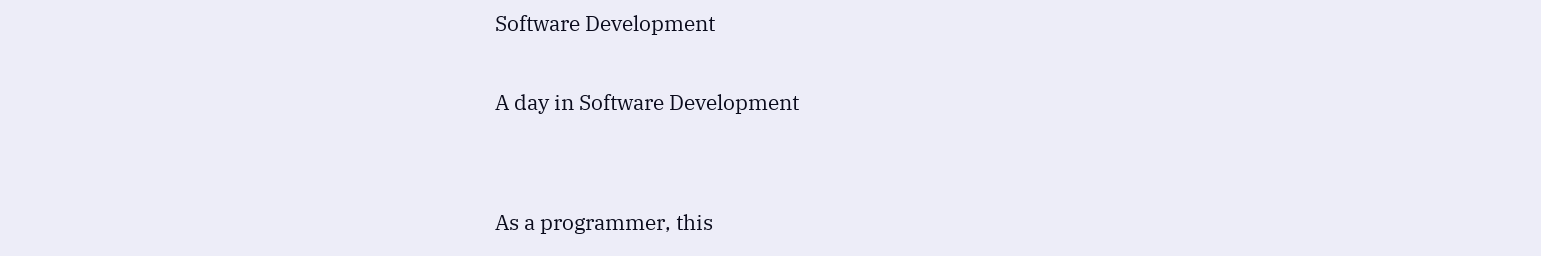Software Development

A day in Software Development


As a programmer, this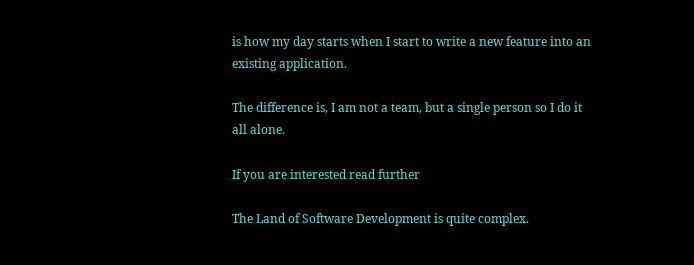is how my day starts when I start to write a new feature into an existing application.

The difference is, I am not a team, but a single person so I do it all alone.

If you are interested read further

The Land of Software Development is quite complex.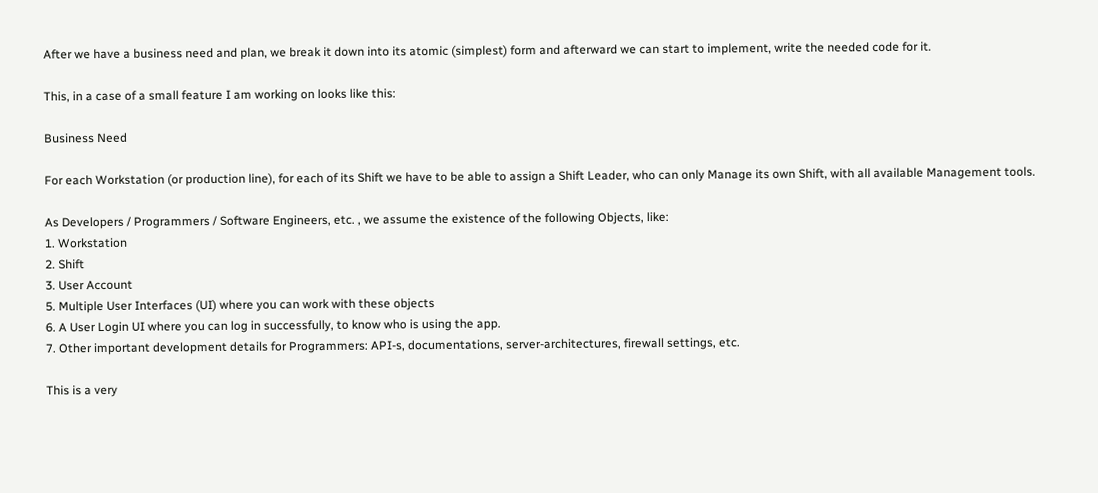After we have a business need and plan, we break it down into its atomic (simplest) form and afterward we can start to implement, write the needed code for it.

This, in a case of a small feature I am working on looks like this:

Business Need

For each Workstation (or production line), for each of its Shift we have to be able to assign a Shift Leader, who can only Manage its own Shift, with all available Management tools.

As Developers / Programmers / Software Engineers, etc. , we assume the existence of the following Objects, like:
1. Workstation
2. Shift
3. User Account
5. Multiple User Interfaces (UI) where you can work with these objects
6. A User Login UI where you can log in successfully, to know who is using the app.
7. Other important development details for Programmers: API-s, documentations, server-architectures, firewall settings, etc.

This is a very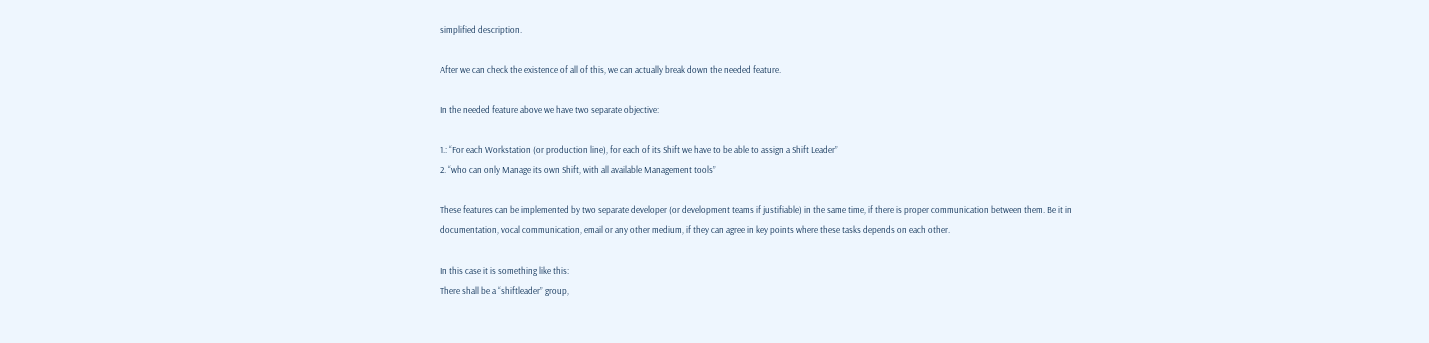simplified description.

After we can check the existence of all of this, we can actually break down the needed feature.

In the needed feature above we have two separate objective:

1.: “For each Workstation (or production line), for each of its Shift we have to be able to assign a Shift Leader”
2. “who can only Manage its own Shift, with all available Management tools”

These features can be implemented by two separate developer (or development teams if justifiable) in the same time, if there is proper communication between them. Be it in documentation, vocal communication, email or any other medium, if they can agree in key points where these tasks depends on each other.

In this case it is something like this:
There shall be a “shiftleader” group,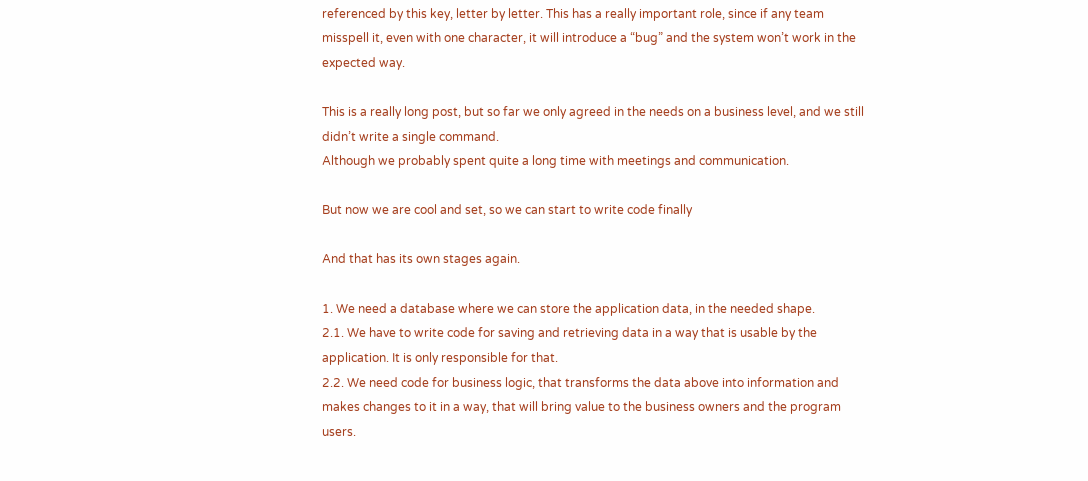referenced by this key, letter by letter. This has a really important role, since if any team misspell it, even with one character, it will introduce a “bug” and the system won’t work in the expected way.

This is a really long post, but so far we only agreed in the needs on a business level, and we still didn’t write a single command.
Although we probably spent quite a long time with meetings and communication.

But now we are cool and set, so we can start to write code finally

And that has its own stages again.

1. We need a database where we can store the application data, in the needed shape.
2.1. We have to write code for saving and retrieving data in a way that is usable by the application. It is only responsible for that.
2.2. We need code for business logic, that transforms the data above into information and makes changes to it in a way, that will bring value to the business owners and the program users.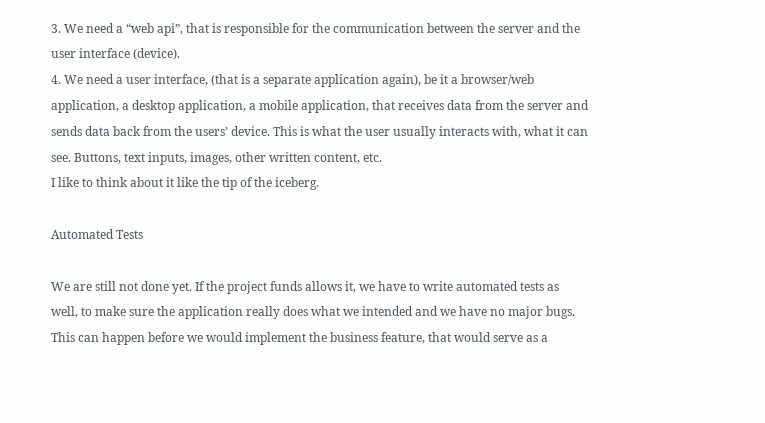3. We need a “web api”, that is responsible for the communication between the server and the user interface (device).
4. We need a user interface, (that is a separate application again), be it a browser/web application, a desktop application, a mobile application, that receives data from the server and sends data back from the users’ device. This is what the user usually interacts with, what it can see. Buttons, text inputs, images, other written content, etc.
I like to think about it like the tip of the iceberg.

Automated Tests

We are still not done yet. If the project funds allows it, we have to write automated tests as well, to make sure the application really does what we intended and we have no major bugs.
This can happen before we would implement the business feature, that would serve as a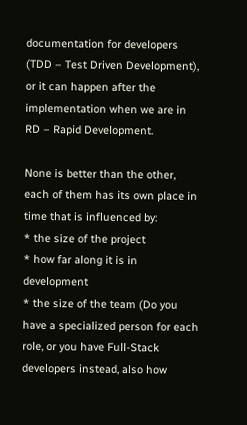documentation for developers (TDD – Test Driven Development), or it can happen after the implementation when we are in RD – Rapid Development.

None is better than the other, each of them has its own place in time that is influenced by:
* the size of the project
* how far along it is in development
* the size of the team (Do you have a specialized person for each role, or you have Full-Stack developers instead, also how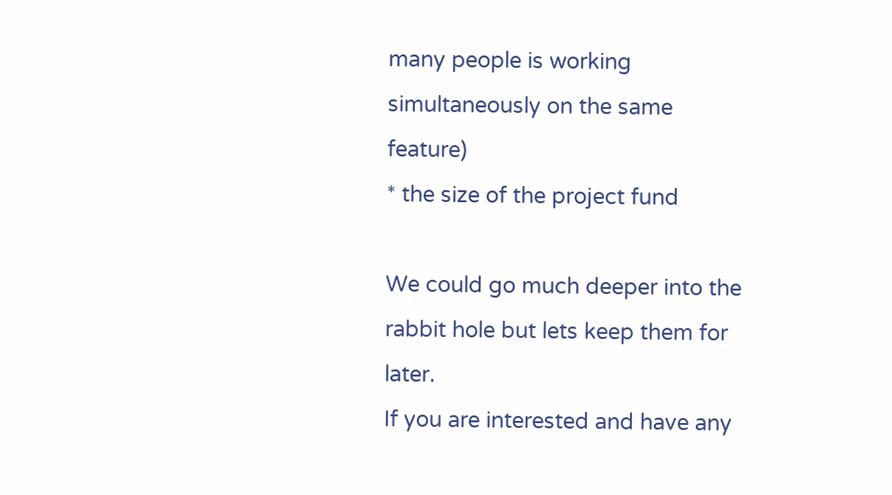many people is working simultaneously on the same feature)
* the size of the project fund

We could go much deeper into the rabbit hole but lets keep them for later.
If you are interested and have any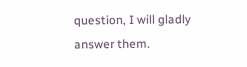question, I will gladly answer them.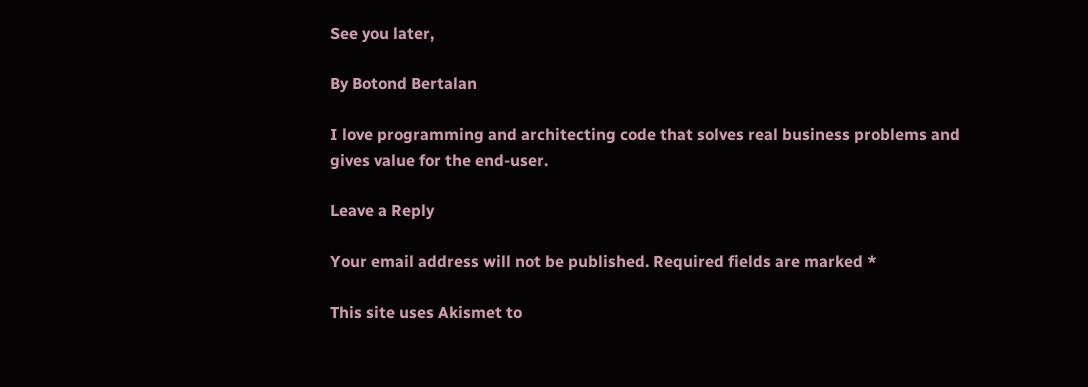See you later,

By Botond Bertalan

I love programming and architecting code that solves real business problems and gives value for the end-user.

Leave a Reply

Your email address will not be published. Required fields are marked *

This site uses Akismet to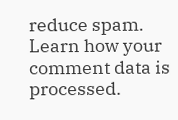reduce spam. Learn how your comment data is processed.